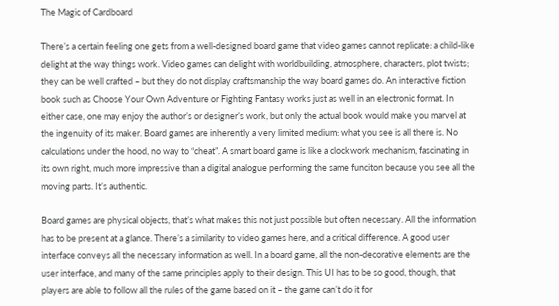The Magic of Cardboard

There’s a certain feeling one gets from a well-designed board game that video games cannot replicate: a child-like delight at the way things work. Video games can delight with worldbuilding, atmosphere, characters, plot twists; they can be well crafted – but they do not display craftsmanship the way board games do. An interactive fiction book such as Choose Your Own Adventure or Fighting Fantasy works just as well in an electronic format. In either case, one may enjoy the author’s or designer’s work, but only the actual book would make you marvel at the ingenuity of its maker. Board games are inherently a very limited medium: what you see is all there is. No calculations under the hood, no way to “cheat”. A smart board game is like a clockwork mechanism, fascinating in its own right, much more impressive than a digital analogue performing the same funciton because you see all the moving parts. It’s authentic.

Board games are physical objects, that’s what makes this not just possible but often necessary. All the information has to be present at a glance. There’s a similarity to video games here, and a critical difference. A good user interface conveys all the necessary information as well. In a board game, all the non-decorative elements are the user interface, and many of the same principles apply to their design. This UI has to be so good, though, that players are able to follow all the rules of the game based on it – the game can’t do it for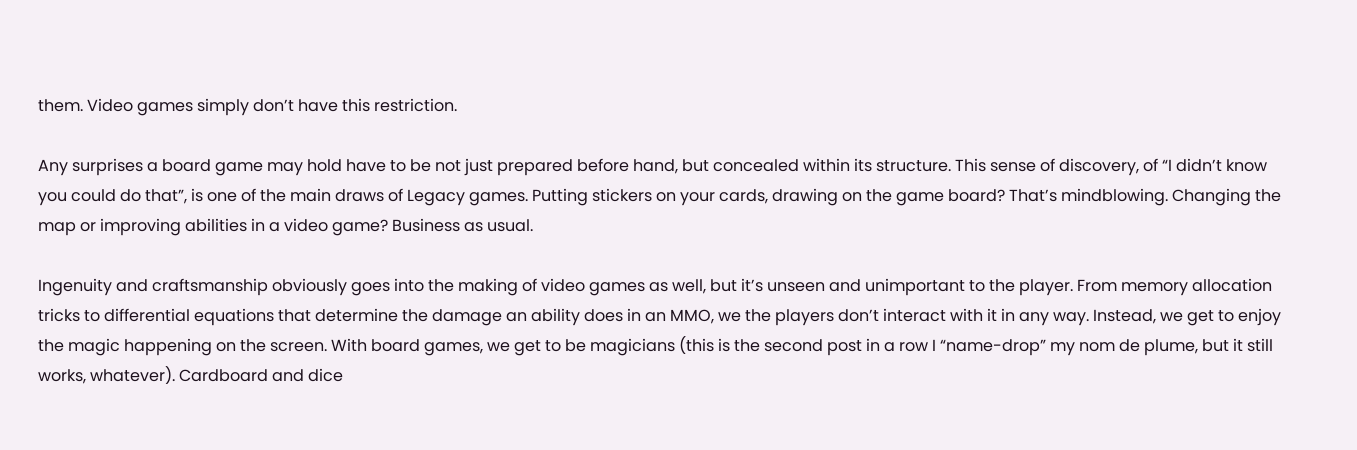them. Video games simply don’t have this restriction.

Any surprises a board game may hold have to be not just prepared before hand, but concealed within its structure. This sense of discovery, of “I didn’t know you could do that”, is one of the main draws of Legacy games. Putting stickers on your cards, drawing on the game board? That’s mindblowing. Changing the map or improving abilities in a video game? Business as usual.

Ingenuity and craftsmanship obviously goes into the making of video games as well, but it’s unseen and unimportant to the player. From memory allocation tricks to differential equations that determine the damage an ability does in an MMO, we the players don’t interact with it in any way. Instead, we get to enjoy the magic happening on the screen. With board games, we get to be magicians (this is the second post in a row I “name-drop” my nom de plume, but it still works, whatever). Cardboard and dice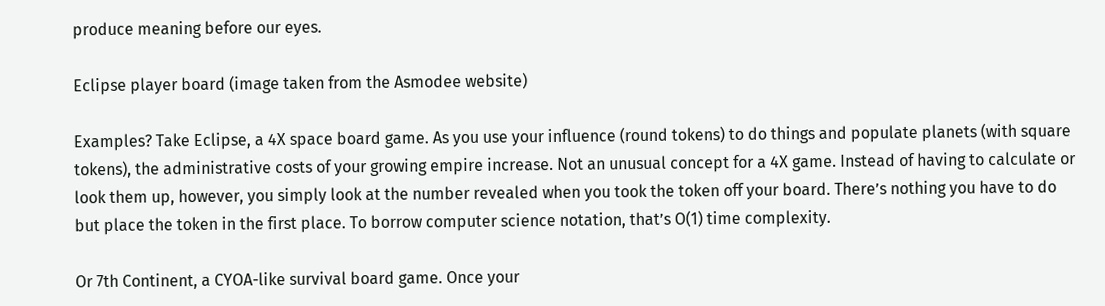produce meaning before our eyes.

Eclipse player board (image taken from the Asmodee website)

Examples? Take Eclipse, a 4X space board game. As you use your influence (round tokens) to do things and populate planets (with square tokens), the administrative costs of your growing empire increase. Not an unusual concept for a 4X game. Instead of having to calculate or look them up, however, you simply look at the number revealed when you took the token off your board. There’s nothing you have to do but place the token in the first place. To borrow computer science notation, that’s O(1) time complexity.

Or 7th Continent, a CYOA-like survival board game. Once your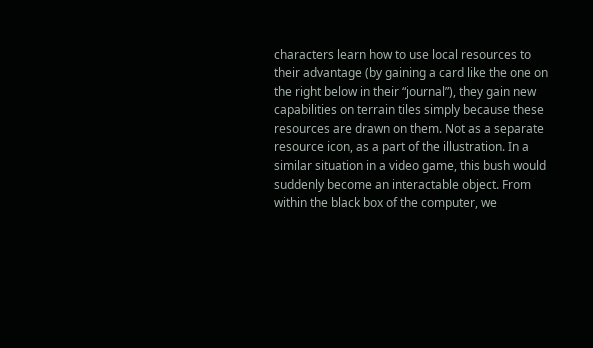characters learn how to use local resources to their advantage (by gaining a card like the one on the right below in their “journal”), they gain new capabilities on terrain tiles simply because these resources are drawn on them. Not as a separate resource icon, as a part of the illustration. In a similar situation in a video game, this bush would suddenly become an interactable object. From within the black box of the computer, we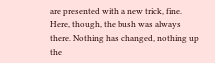are presented with a new trick, fine. Here, though, the bush was always there. Nothing has changed, nothing up the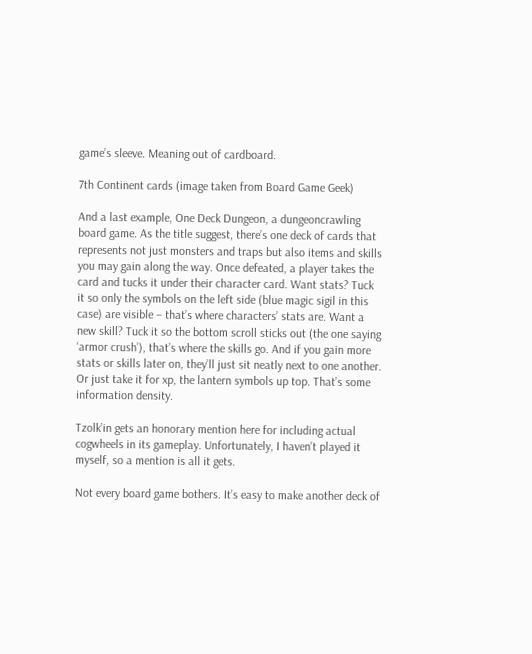game’s sleeve. Meaning out of cardboard.

7th Continent cards (image taken from Board Game Geek)

And a last example, One Deck Dungeon, a dungeoncrawling board game. As the title suggest, there’s one deck of cards that represents not just monsters and traps but also items and skills you may gain along the way. Once defeated, a player takes the card and tucks it under their character card. Want stats? Tuck it so only the symbols on the left side (blue magic sigil in this case) are visible – that’s where characters’ stats are. Want a new skill? Tuck it so the bottom scroll sticks out (the one saying ‘armor crush’), that’s where the skills go. And if you gain more stats or skills later on, they’ll just sit neatly next to one another. Or just take it for xp, the lantern symbols up top. That’s some information density.

Tzolk’in gets an honorary mention here for including actual cogwheels in its gameplay. Unfortunately, I haven’t played it myself, so a mention is all it gets.

Not every board game bothers. It’s easy to make another deck of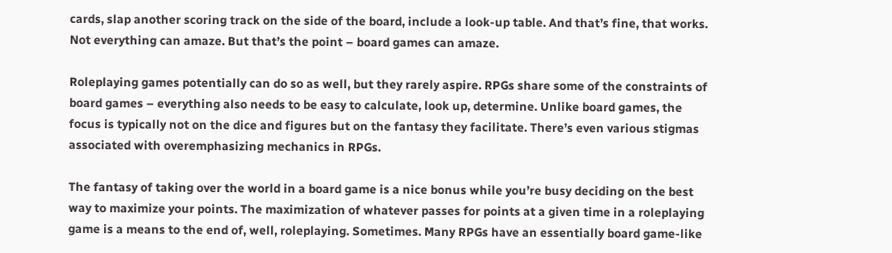cards, slap another scoring track on the side of the board, include a look-up table. And that’s fine, that works. Not everything can amaze. But that’s the point – board games can amaze.

Roleplaying games potentially can do so as well, but they rarely aspire. RPGs share some of the constraints of board games – everything also needs to be easy to calculate, look up, determine. Unlike board games, the focus is typically not on the dice and figures but on the fantasy they facilitate. There’s even various stigmas associated with overemphasizing mechanics in RPGs.

The fantasy of taking over the world in a board game is a nice bonus while you’re busy deciding on the best way to maximize your points. The maximization of whatever passes for points at a given time in a roleplaying game is a means to the end of, well, roleplaying. Sometimes. Many RPGs have an essentially board game-like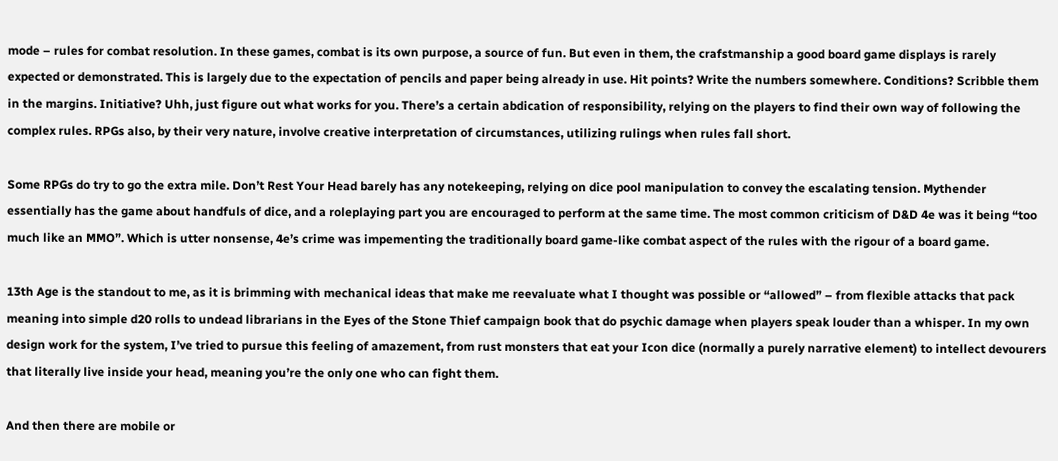mode – rules for combat resolution. In these games, combat is its own purpose, a source of fun. But even in them, the crafstmanship a good board game displays is rarely expected or demonstrated. This is largely due to the expectation of pencils and paper being already in use. Hit points? Write the numbers somewhere. Conditions? Scribble them in the margins. Initiative? Uhh, just figure out what works for you. There’s a certain abdication of responsibility, relying on the players to find their own way of following the complex rules. RPGs also, by their very nature, involve creative interpretation of circumstances, utilizing rulings when rules fall short.

Some RPGs do try to go the extra mile. Don’t Rest Your Head barely has any notekeeping, relying on dice pool manipulation to convey the escalating tension. Mythender essentially has the game about handfuls of dice, and a roleplaying part you are encouraged to perform at the same time. The most common criticism of D&D 4e was it being “too much like an MMO”. Which is utter nonsense, 4e’s crime was impementing the traditionally board game-like combat aspect of the rules with the rigour of a board game.

13th Age is the standout to me, as it is brimming with mechanical ideas that make me reevaluate what I thought was possible or “allowed” – from flexible attacks that pack meaning into simple d20 rolls to undead librarians in the Eyes of the Stone Thief campaign book that do psychic damage when players speak louder than a whisper. In my own design work for the system, I’ve tried to pursue this feeling of amazement, from rust monsters that eat your Icon dice (normally a purely narrative element) to intellect devourers that literally live inside your head, meaning you’re the only one who can fight them.

And then there are mobile or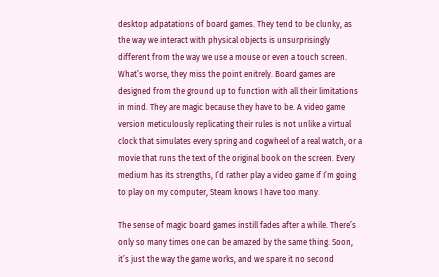desktop adpatations of board games. They tend to be clunky, as the way we interact with physical objects is unsurprisingly different from the way we use a mouse or even a touch screen. What’s worse, they miss the point enitrely. Board games are designed from the ground up to function with all their limitations in mind. They are magic because they have to be. A video game version meticulously replicating their rules is not unlike a virtual clock that simulates every spring and cogwheel of a real watch, or a movie that runs the text of the original book on the screen. Every medium has its strengths, I’d rather play a video game if I’m going to play on my computer, Steam knows I have too many.

The sense of magic board games instill fades after a while. There’s only so many times one can be amazed by the same thing. Soon, it’s just the way the game works, and we spare it no second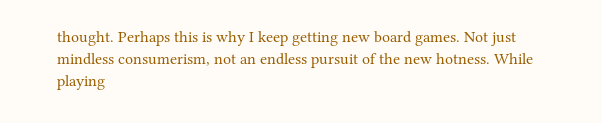thought. Perhaps this is why I keep getting new board games. Not just mindless consumerism, not an endless pursuit of the new hotness. While playing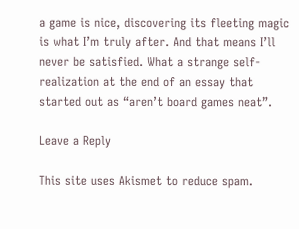a game is nice, discovering its fleeting magic is what I’m truly after. And that means I’ll never be satisfied. What a strange self-realization at the end of an essay that started out as “aren’t board games neat”.

Leave a Reply

This site uses Akismet to reduce spam.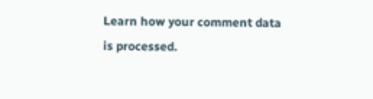Learn how your comment data is processed.